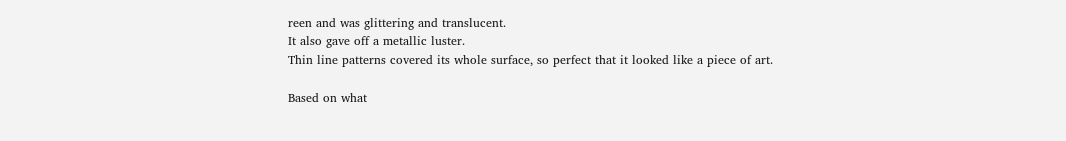reen and was glittering and translucent.
It also gave off a metallic luster.
Thin line patterns covered its whole surface, so perfect that it looked like a piece of art.

Based on what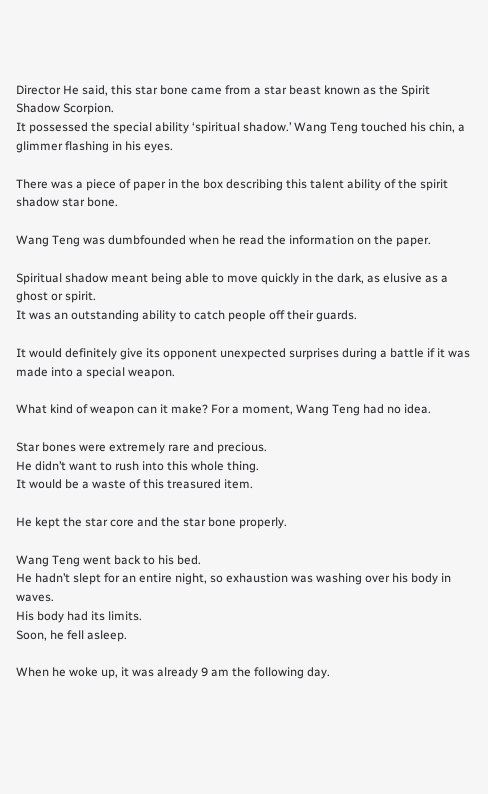Director He said, this star bone came from a star beast known as the Spirit Shadow Scorpion.
It possessed the special ability ‘spiritual shadow.’ Wang Teng touched his chin, a glimmer flashing in his eyes.

There was a piece of paper in the box describing this talent ability of the spirit shadow star bone.

Wang Teng was dumbfounded when he read the information on the paper.

Spiritual shadow meant being able to move quickly in the dark, as elusive as a ghost or spirit.
It was an outstanding ability to catch people off their guards.

It would definitely give its opponent unexpected surprises during a battle if it was made into a special weapon.

What kind of weapon can it make? For a moment, Wang Teng had no idea.

Star bones were extremely rare and precious.
He didn’t want to rush into this whole thing.
It would be a waste of this treasured item.

He kept the star core and the star bone properly.

Wang Teng went back to his bed.
He hadn’t slept for an entire night, so exhaustion was washing over his body in waves.
His body had its limits.
Soon, he fell asleep.

When he woke up, it was already 9 am the following day.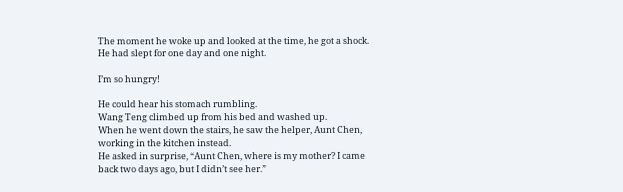The moment he woke up and looked at the time, he got a shock.
He had slept for one day and one night.

I’m so hungry!

He could hear his stomach rumbling.
Wang Teng climbed up from his bed and washed up.
When he went down the stairs, he saw the helper, Aunt Chen, working in the kitchen instead.
He asked in surprise, “Aunt Chen, where is my mother? I came back two days ago, but I didn’t see her.”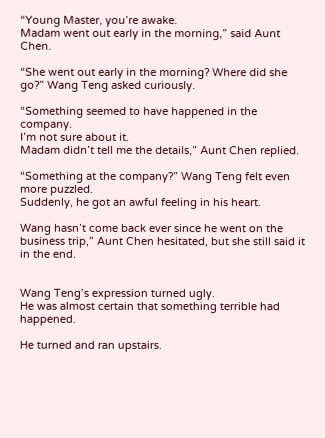“Young Master, you’re awake.
Madam went out early in the morning,” said Aunt Chen.

“She went out early in the morning? Where did she go?” Wang Teng asked curiously.

“Something seemed to have happened in the company.
I’m not sure about it.
Madam didn’t tell me the details,” Aunt Chen replied.

“Something at the company?” Wang Teng felt even more puzzled.
Suddenly, he got an awful feeling in his heart.

Wang hasn’t come back ever since he went on the business trip,” Aunt Chen hesitated, but she still said it in the end.


Wang Teng’s expression turned ugly.
He was almost certain that something terrible had happened.

He turned and ran upstairs.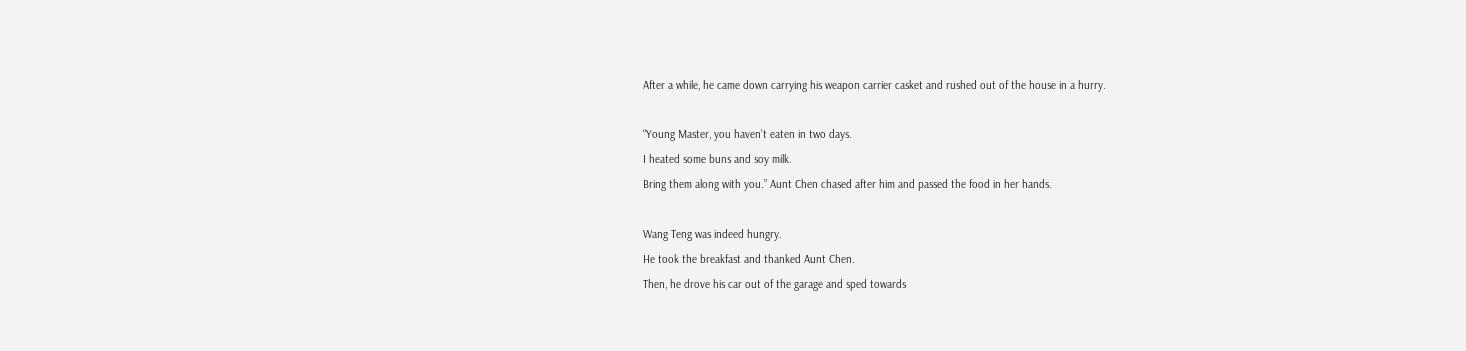After a while, he came down carrying his weapon carrier casket and rushed out of the house in a hurry.

“Young Master, you haven’t eaten in two days.
I heated some buns and soy milk.
Bring them along with you.” Aunt Chen chased after him and passed the food in her hands.

Wang Teng was indeed hungry.
He took the breakfast and thanked Aunt Chen.
Then, he drove his car out of the garage and sped towards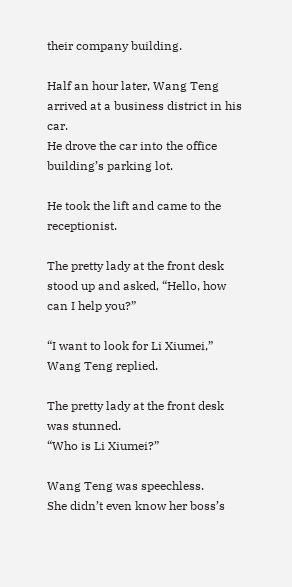their company building.

Half an hour later, Wang Teng arrived at a business district in his car.
He drove the car into the office building’s parking lot.

He took the lift and came to the receptionist.

The pretty lady at the front desk stood up and asked, “Hello, how can I help you?”

“I want to look for Li Xiumei,” Wang Teng replied.

The pretty lady at the front desk was stunned.
“Who is Li Xiumei?”

Wang Teng was speechless.
She didn’t even know her boss’s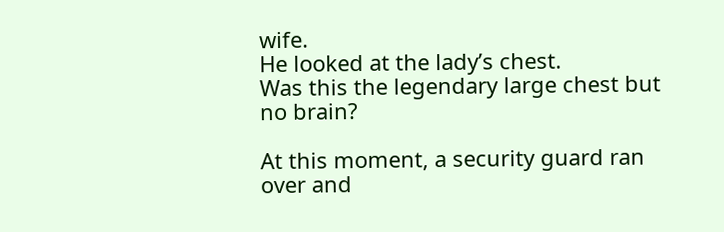wife.
He looked at the lady’s chest.
Was this the legendary large chest but no brain?

At this moment, a security guard ran over and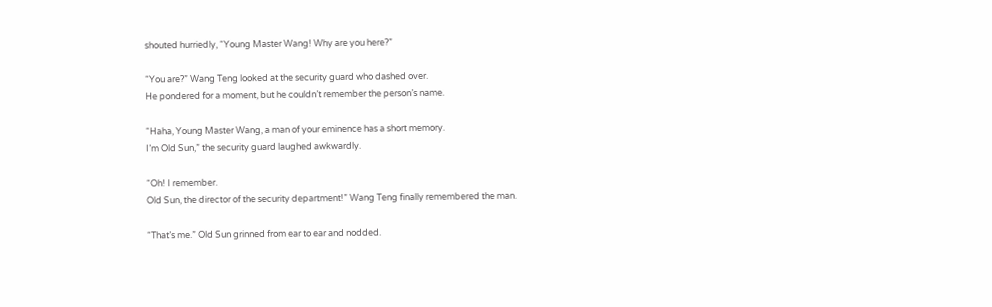shouted hurriedly, “Young Master Wang! Why are you here?”

“You are?” Wang Teng looked at the security guard who dashed over.
He pondered for a moment, but he couldn’t remember the person’s name.

“Haha, Young Master Wang, a man of your eminence has a short memory.
I’m Old Sun,” the security guard laughed awkwardly.

“Oh! I remember.
Old Sun, the director of the security department!” Wang Teng finally remembered the man.

“That’s me.” Old Sun grinned from ear to ear and nodded.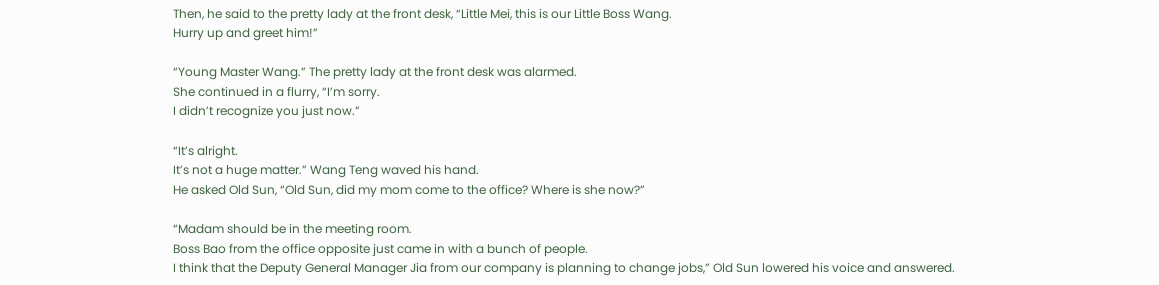Then, he said to the pretty lady at the front desk, “Little Mei, this is our Little Boss Wang.
Hurry up and greet him!”

“Young Master Wang.” The pretty lady at the front desk was alarmed.
She continued in a flurry, “I’m sorry.
I didn’t recognize you just now.”

“It’s alright.
It’s not a huge matter.” Wang Teng waved his hand.
He asked Old Sun, “Old Sun, did my mom come to the office? Where is she now?”

“Madam should be in the meeting room.
Boss Bao from the office opposite just came in with a bunch of people.
I think that the Deputy General Manager Jia from our company is planning to change jobs,” Old Sun lowered his voice and answered.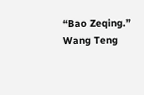“Bao Zeqing.” Wang Teng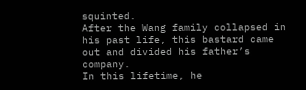squinted.
After the Wang family collapsed in his past life, this bastard came out and divided his father’s company.
In this lifetime, he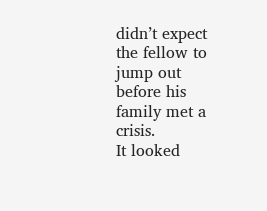didn’t expect the fellow to jump out before his family met a crisis.
It looked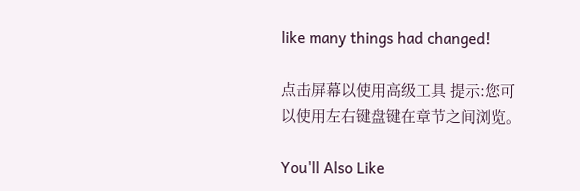like many things had changed!

点击屏幕以使用高级工具 提示:您可以使用左右键盘键在章节之间浏览。

You'll Also Like